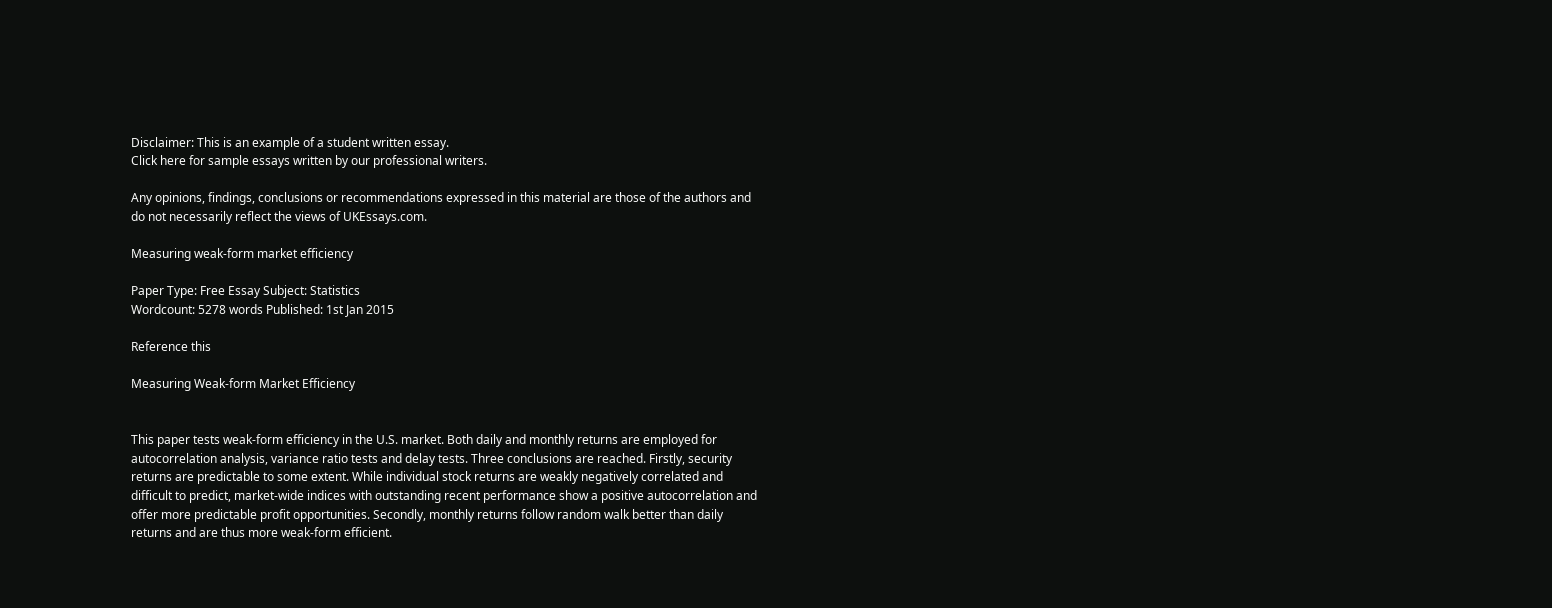Disclaimer: This is an example of a student written essay.
Click here for sample essays written by our professional writers.

Any opinions, findings, conclusions or recommendations expressed in this material are those of the authors and do not necessarily reflect the views of UKEssays.com.

Measuring weak-form market efficiency

Paper Type: Free Essay Subject: Statistics
Wordcount: 5278 words Published: 1st Jan 2015

Reference this

Measuring Weak-form Market Efficiency


This paper tests weak-form efficiency in the U.S. market. Both daily and monthly returns are employed for autocorrelation analysis, variance ratio tests and delay tests. Three conclusions are reached. Firstly, security returns are predictable to some extent. While individual stock returns are weakly negatively correlated and difficult to predict, market-wide indices with outstanding recent performance show a positive autocorrelation and offer more predictable profit opportunities. Secondly, monthly returns follow random walk better than daily returns and are thus more weak-form efficient.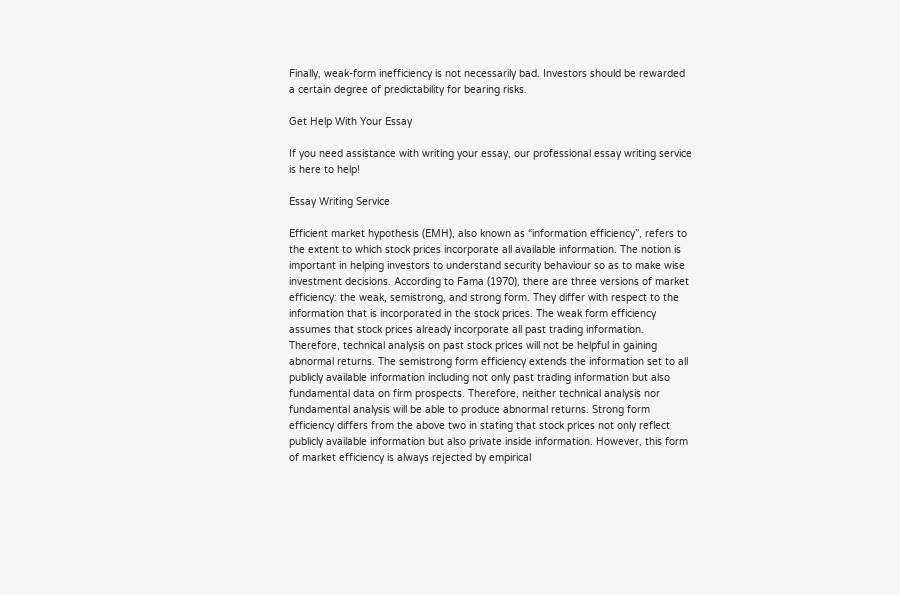Finally, weak-form inefficiency is not necessarily bad. Investors should be rewarded a certain degree of predictability for bearing risks.

Get Help With Your Essay

If you need assistance with writing your essay, our professional essay writing service is here to help!

Essay Writing Service

Efficient market hypothesis (EMH), also known as “information efficiency”, refers to the extent to which stock prices incorporate all available information. The notion is important in helping investors to understand security behaviour so as to make wise investment decisions. According to Fama (1970), there are three versions of market efficiency: the weak, semistrong, and strong form. They differ with respect to the information that is incorporated in the stock prices. The weak form efficiency assumes that stock prices already incorporate all past trading information. Therefore, technical analysis on past stock prices will not be helpful in gaining abnormal returns. The semistrong form efficiency extends the information set to all publicly available information including not only past trading information but also fundamental data on firm prospects. Therefore, neither technical analysis nor fundamental analysis will be able to produce abnormal returns. Strong form efficiency differs from the above two in stating that stock prices not only reflect publicly available information but also private inside information. However, this form of market efficiency is always rejected by empirical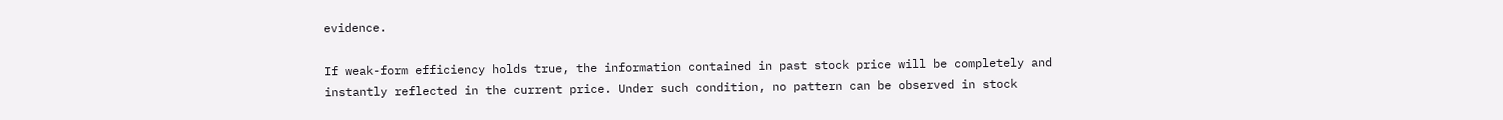evidence.

If weak-form efficiency holds true, the information contained in past stock price will be completely and instantly reflected in the current price. Under such condition, no pattern can be observed in stock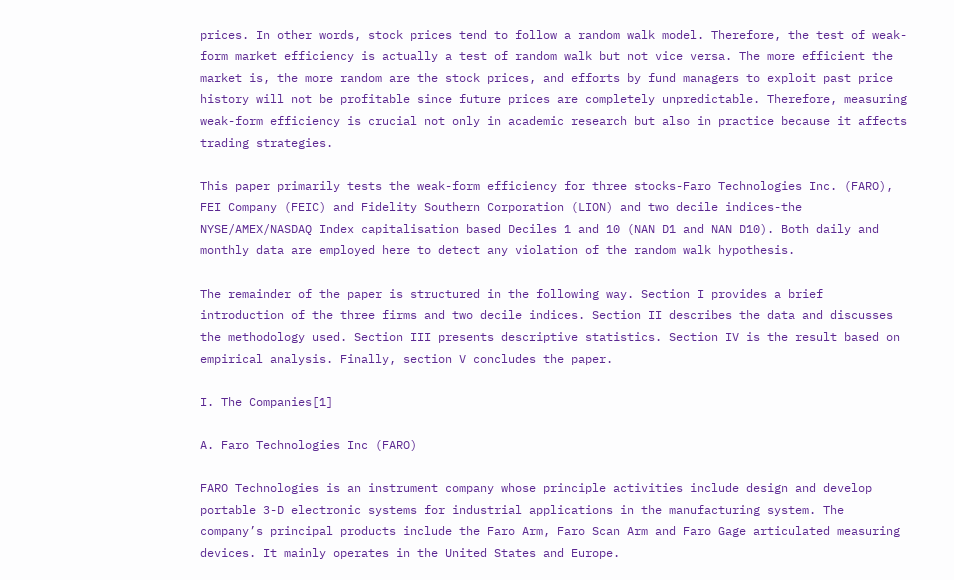prices. In other words, stock prices tend to follow a random walk model. Therefore, the test of weak-form market efficiency is actually a test of random walk but not vice versa. The more efficient the market is, the more random are the stock prices, and efforts by fund managers to exploit past price history will not be profitable since future prices are completely unpredictable. Therefore, measuring weak-form efficiency is crucial not only in academic research but also in practice because it affects trading strategies.

This paper primarily tests the weak-form efficiency for three stocks-Faro Technologies Inc. (FARO), FEI Company (FEIC) and Fidelity Southern Corporation (LION) and two decile indices-the NYSE/AMEX/NASDAQ Index capitalisation based Deciles 1 and 10 (NAN D1 and NAN D10). Both daily and monthly data are employed here to detect any violation of the random walk hypothesis.

The remainder of the paper is structured in the following way. Section I provides a brief introduction of the three firms and two decile indices. Section II describes the data and discusses the methodology used. Section III presents descriptive statistics. Section IV is the result based on empirical analysis. Finally, section V concludes the paper.

I. The Companies[1]

A. Faro Technologies Inc (FARO)

FARO Technologies is an instrument company whose principle activities include design and develop portable 3-D electronic systems for industrial applications in the manufacturing system. The company’s principal products include the Faro Arm, Faro Scan Arm and Faro Gage articulated measuring devices. It mainly operates in the United States and Europe.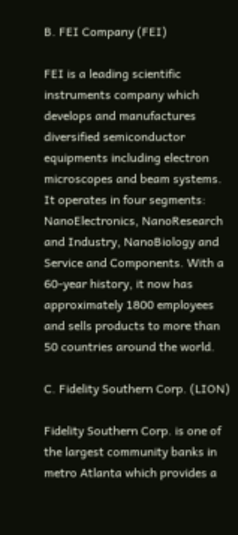B. FEI Company (FEI)

FEI is a leading scientific instruments company which develops and manufactures diversified semiconductor equipments including electron microscopes and beam systems. It operates in four segments: NanoElectronics, NanoResearch and Industry, NanoBiology and Service and Components. With a 60-year history, it now has approximately 1800 employees and sells products to more than 50 countries around the world.

C. Fidelity Southern Corp. (LION)

Fidelity Southern Corp. is one of the largest community banks in metro Atlanta which provides a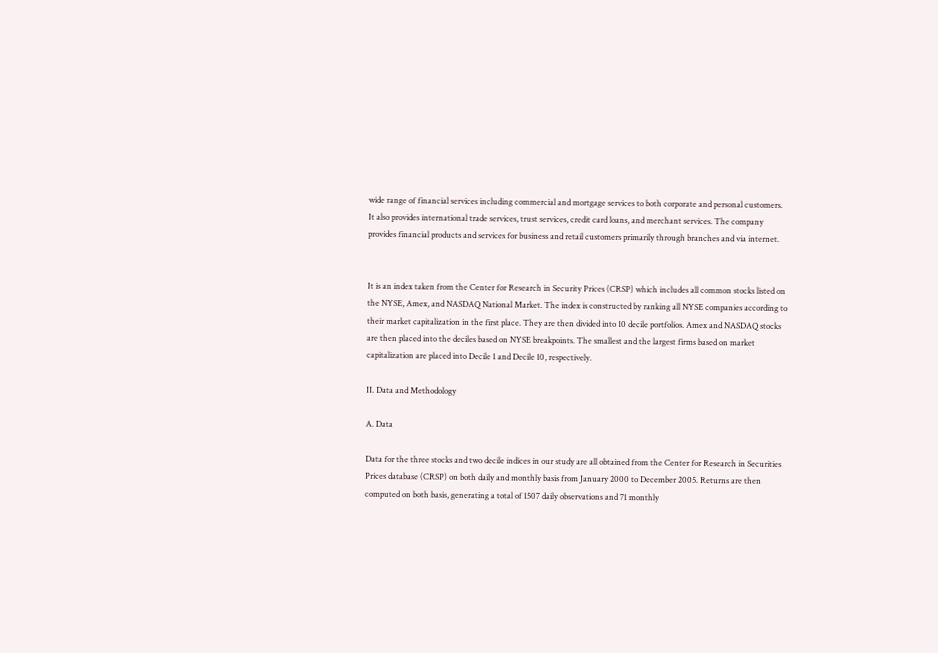wide range of financial services including commercial and mortgage services to both corporate and personal customers. It also provides international trade services, trust services, credit card loans, and merchant services. The company provides financial products and services for business and retail customers primarily through branches and via internet.


It is an index taken from the Center for Research in Security Prices (CRSP) which includes all common stocks listed on the NYSE, Amex, and NASDAQ National Market. The index is constructed by ranking all NYSE companies according to their market capitalization in the first place. They are then divided into 10 decile portfolios. Amex and NASDAQ stocks are then placed into the deciles based on NYSE breakpoints. The smallest and the largest firms based on market capitalization are placed into Decile 1 and Decile 10, respectively.

II. Data and Methodology

A. Data

Data for the three stocks and two decile indices in our study are all obtained from the Center for Research in Securities Prices database (CRSP) on both daily and monthly basis from January 2000 to December 2005. Returns are then computed on both basis, generating a total of 1507 daily observations and 71 monthly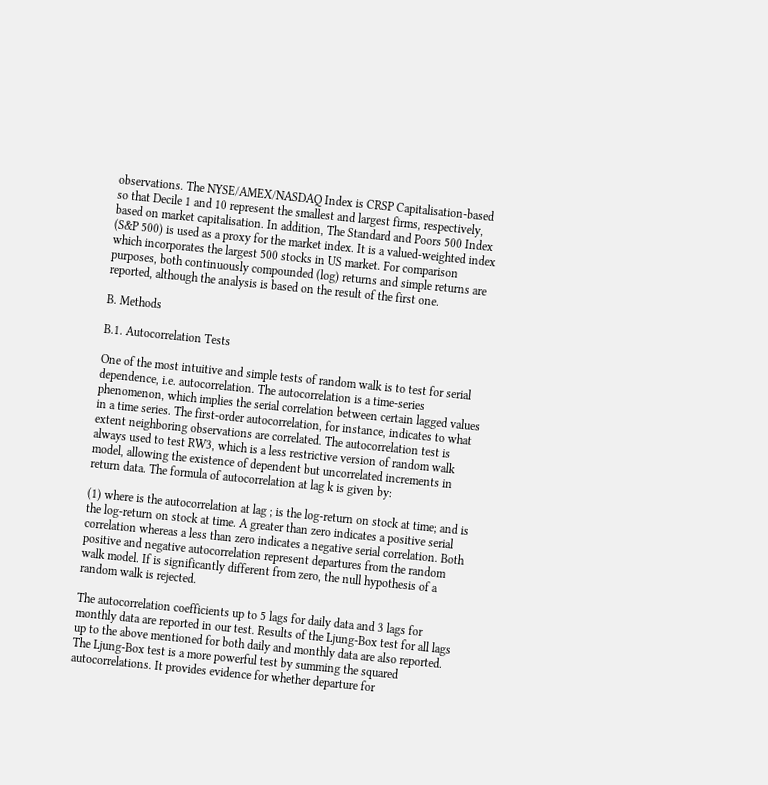observations. The NYSE/AMEX/NASDAQ Index is CRSP Capitalisation-based so that Decile 1 and 10 represent the smallest and largest firms, respectively, based on market capitalisation. In addition, The Standard and Poors 500 Index (S&P 500) is used as a proxy for the market index. It is a valued-weighted index which incorporates the largest 500 stocks in US market. For comparison purposes, both continuously compounded (log) returns and simple returns are reported, although the analysis is based on the result of the first one.

B. Methods

B.1. Autocorrelation Tests

One of the most intuitive and simple tests of random walk is to test for serial dependence, i.e. autocorrelation. The autocorrelation is a time-series phenomenon, which implies the serial correlation between certain lagged values in a time series. The first-order autocorrelation, for instance, indicates to what extent neighboring observations are correlated. The autocorrelation test is always used to test RW3, which is a less restrictive version of random walk model, allowing the existence of dependent but uncorrelated increments in return data. The formula of autocorrelation at lag k is given by:

(1) where is the autocorrelation at lag ; is the log-return on stock at time; and is the log-return on stock at time. A greater than zero indicates a positive serial correlation whereas a less than zero indicates a negative serial correlation. Both positive and negative autocorrelation represent departures from the random walk model. If is significantly different from zero, the null hypothesis of a random walk is rejected.

The autocorrelation coefficients up to 5 lags for daily data and 3 lags for monthly data are reported in our test. Results of the Ljung-Box test for all lags up to the above mentioned for both daily and monthly data are also reported. The Ljung-Box test is a more powerful test by summing the squared autocorrelations. It provides evidence for whether departure for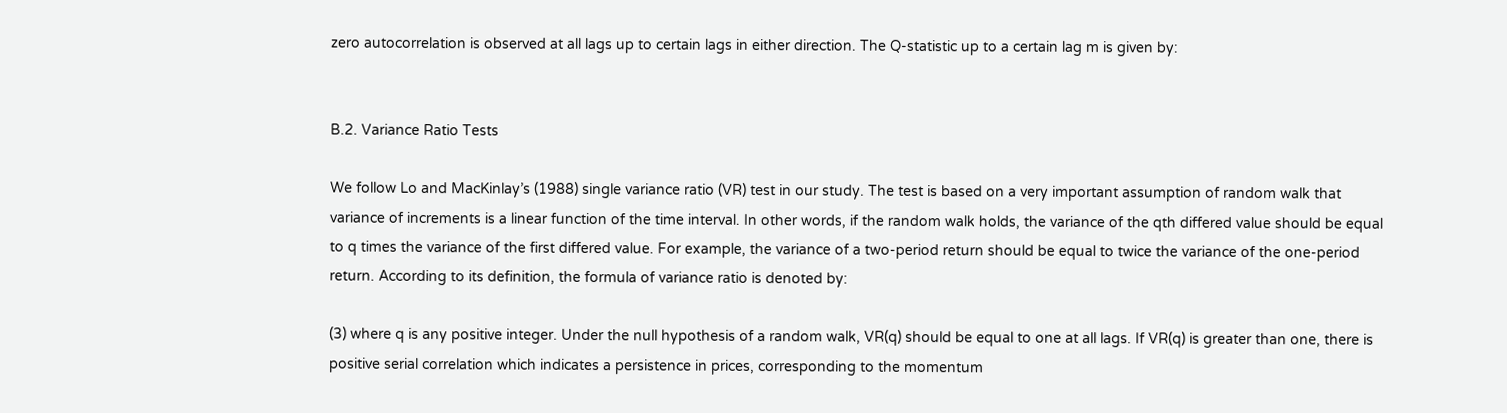zero autocorrelation is observed at all lags up to certain lags in either direction. The Q-statistic up to a certain lag m is given by:


B.2. Variance Ratio Tests

We follow Lo and MacKinlay’s (1988) single variance ratio (VR) test in our study. The test is based on a very important assumption of random walk that variance of increments is a linear function of the time interval. In other words, if the random walk holds, the variance of the qth differed value should be equal to q times the variance of the first differed value. For example, the variance of a two-period return should be equal to twice the variance of the one-period return. According to its definition, the formula of variance ratio is denoted by:

(3) where q is any positive integer. Under the null hypothesis of a random walk, VR(q) should be equal to one at all lags. If VR(q) is greater than one, there is positive serial correlation which indicates a persistence in prices, corresponding to the momentum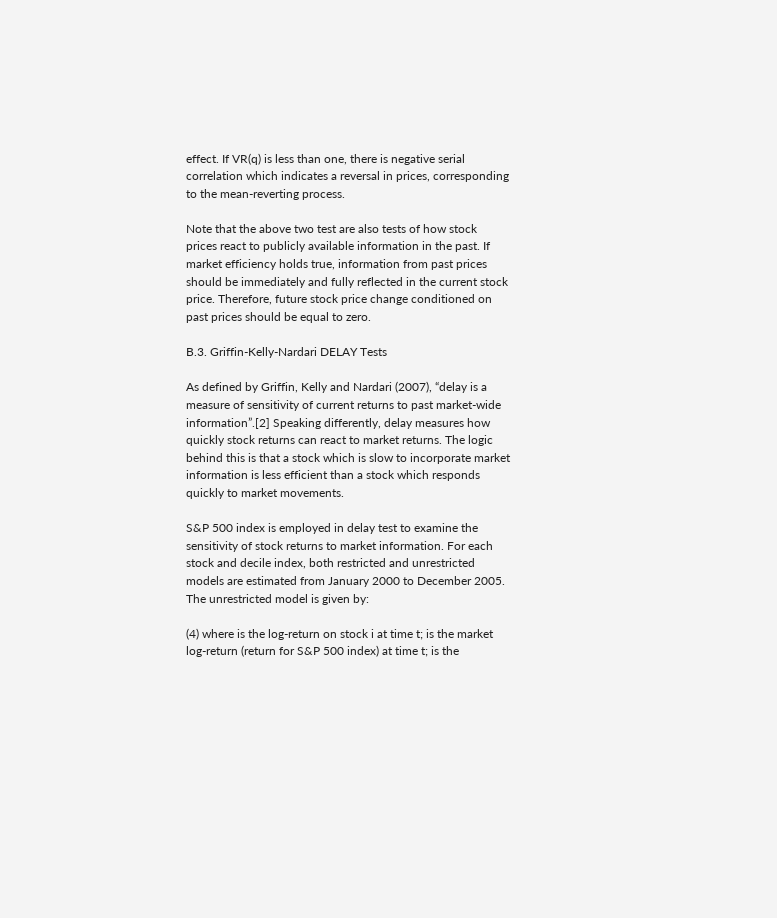effect. If VR(q) is less than one, there is negative serial correlation which indicates a reversal in prices, corresponding to the mean-reverting process.

Note that the above two test are also tests of how stock prices react to publicly available information in the past. If market efficiency holds true, information from past prices should be immediately and fully reflected in the current stock price. Therefore, future stock price change conditioned on past prices should be equal to zero.

B.3. Griffin-Kelly-Nardari DELAY Tests

As defined by Griffin, Kelly and Nardari (2007), “delay is a measure of sensitivity of current returns to past market-wide information”.[2] Speaking differently, delay measures how quickly stock returns can react to market returns. The logic behind this is that a stock which is slow to incorporate market information is less efficient than a stock which responds quickly to market movements.

S&P 500 index is employed in delay test to examine the sensitivity of stock returns to market information. For each stock and decile index, both restricted and unrestricted models are estimated from January 2000 to December 2005. The unrestricted model is given by:

(4) where is the log-return on stock i at time t; is the market log-return (return for S&P 500 index) at time t; is the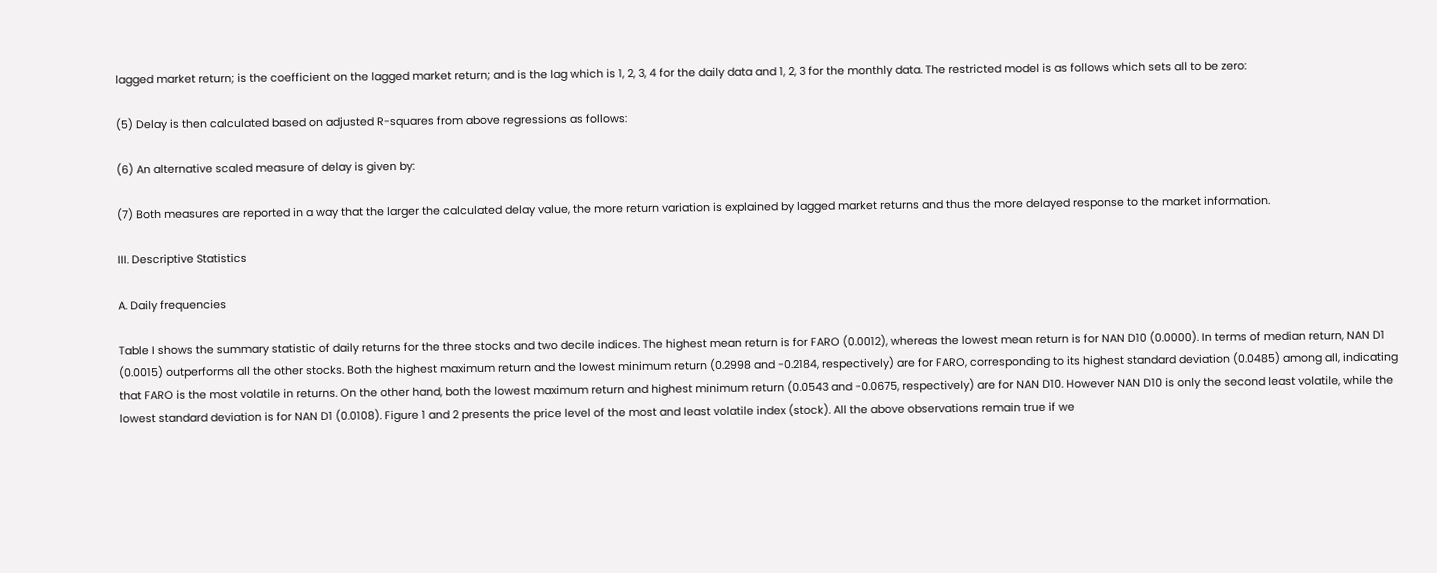lagged market return; is the coefficient on the lagged market return; and is the lag which is 1, 2, 3, 4 for the daily data and 1, 2, 3 for the monthly data. The restricted model is as follows which sets all to be zero:

(5) Delay is then calculated based on adjusted R-squares from above regressions as follows:

(6) An alternative scaled measure of delay is given by:

(7) Both measures are reported in a way that the larger the calculated delay value, the more return variation is explained by lagged market returns and thus the more delayed response to the market information.

III. Descriptive Statistics

A. Daily frequencies

Table I shows the summary statistic of daily returns for the three stocks and two decile indices. The highest mean return is for FARO (0.0012), whereas the lowest mean return is for NAN D10 (0.0000). In terms of median return, NAN D1 (0.0015) outperforms all the other stocks. Both the highest maximum return and the lowest minimum return (0.2998 and -0.2184, respectively) are for FARO, corresponding to its highest standard deviation (0.0485) among all, indicating that FARO is the most volatile in returns. On the other hand, both the lowest maximum return and highest minimum return (0.0543 and -0.0675, respectively) are for NAN D10. However NAN D10 is only the second least volatile, while the lowest standard deviation is for NAN D1 (0.0108). Figure 1 and 2 presents the price level of the most and least volatile index (stock). All the above observations remain true if we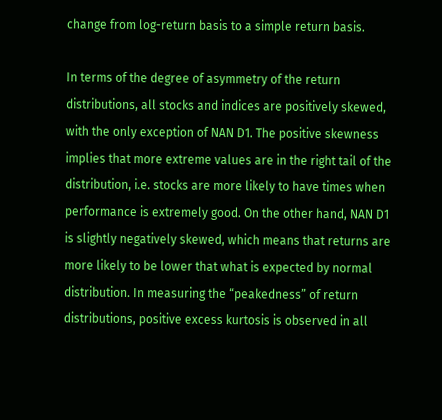change from log-return basis to a simple return basis.

In terms of the degree of asymmetry of the return distributions, all stocks and indices are positively skewed, with the only exception of NAN D1. The positive skewness implies that more extreme values are in the right tail of the distribution, i.e. stocks are more likely to have times when performance is extremely good. On the other hand, NAN D1 is slightly negatively skewed, which means that returns are more likely to be lower that what is expected by normal distribution. In measuring the “peakedness” of return distributions, positive excess kurtosis is observed in all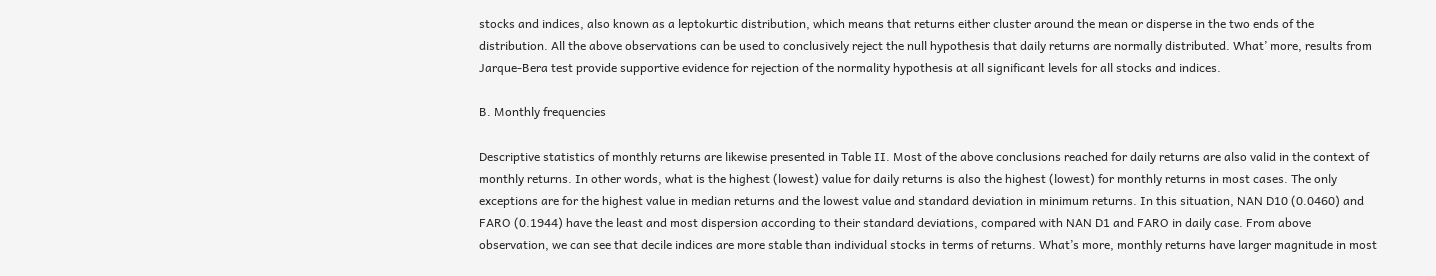stocks and indices, also known as a leptokurtic distribution, which means that returns either cluster around the mean or disperse in the two ends of the distribution. All the above observations can be used to conclusively reject the null hypothesis that daily returns are normally distributed. What’ more, results from Jarque-Bera test provide supportive evidence for rejection of the normality hypothesis at all significant levels for all stocks and indices.

B. Monthly frequencies

Descriptive statistics of monthly returns are likewise presented in Table II. Most of the above conclusions reached for daily returns are also valid in the context of monthly returns. In other words, what is the highest (lowest) value for daily returns is also the highest (lowest) for monthly returns in most cases. The only exceptions are for the highest value in median returns and the lowest value and standard deviation in minimum returns. In this situation, NAN D10 (0.0460) and FARO (0.1944) have the least and most dispersion according to their standard deviations, compared with NAN D1 and FARO in daily case. From above observation, we can see that decile indices are more stable than individual stocks in terms of returns. What’s more, monthly returns have larger magnitude in most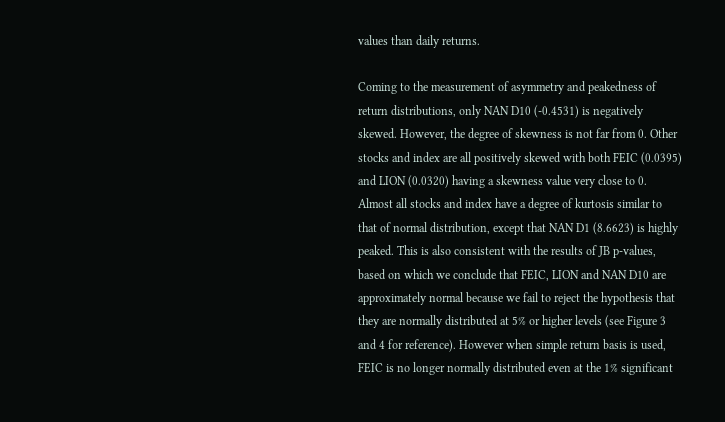values than daily returns.

Coming to the measurement of asymmetry and peakedness of return distributions, only NAN D10 (-0.4531) is negatively skewed. However, the degree of skewness is not far from 0. Other stocks and index are all positively skewed with both FEIC (0.0395) and LION (0.0320) having a skewness value very close to 0. Almost all stocks and index have a degree of kurtosis similar to that of normal distribution, except that NAN D1 (8.6623) is highly peaked. This is also consistent with the results of JB p-values, based on which we conclude that FEIC, LION and NAN D10 are approximately normal because we fail to reject the hypothesis that they are normally distributed at 5% or higher levels (see Figure 3 and 4 for reference). However when simple return basis is used, FEIC is no longer normally distributed even at the 1% significant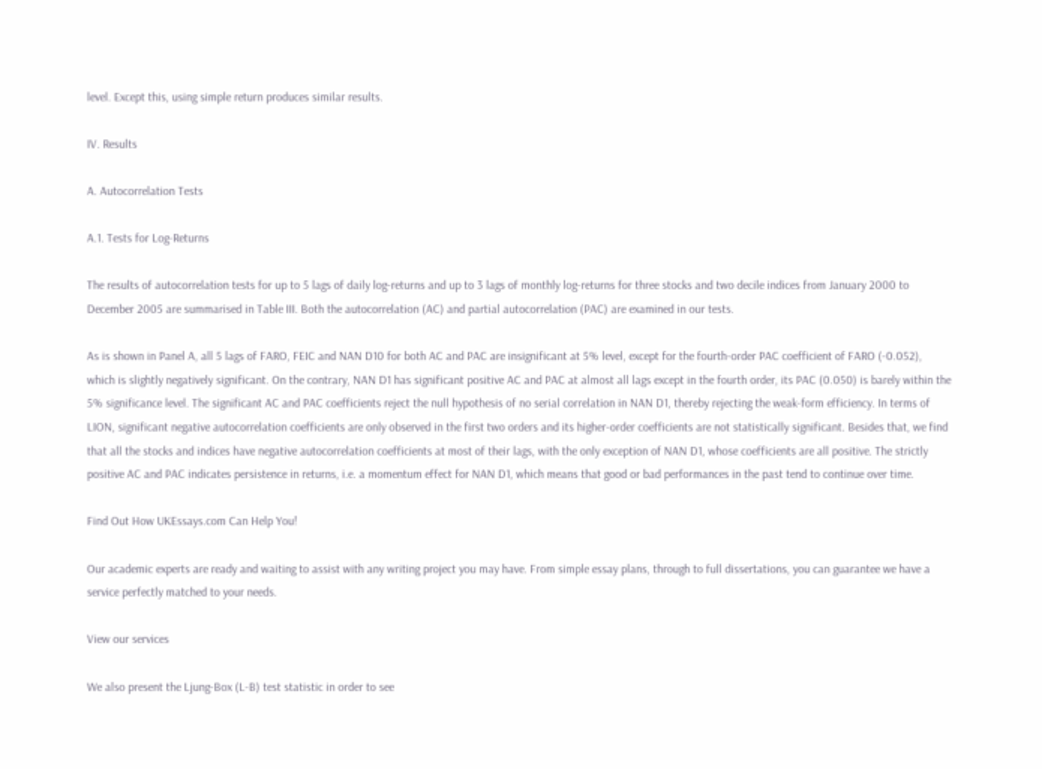level. Except this, using simple return produces similar results.

IV. Results

A. Autocorrelation Tests

A.1. Tests for Log-Returns

The results of autocorrelation tests for up to 5 lags of daily log-returns and up to 3 lags of monthly log-returns for three stocks and two decile indices from January 2000 to December 2005 are summarised in Table III. Both the autocorrelation (AC) and partial autocorrelation (PAC) are examined in our tests.

As is shown in Panel A, all 5 lags of FARO, FEIC and NAN D10 for both AC and PAC are insignificant at 5% level, except for the fourth-order PAC coefficient of FARO (-0.052), which is slightly negatively significant. On the contrary, NAN D1 has significant positive AC and PAC at almost all lags except in the fourth order, its PAC (0.050) is barely within the 5% significance level. The significant AC and PAC coefficients reject the null hypothesis of no serial correlation in NAN D1, thereby rejecting the weak-form efficiency. In terms of LION, significant negative autocorrelation coefficients are only observed in the first two orders and its higher-order coefficients are not statistically significant. Besides that, we find that all the stocks and indices have negative autocorrelation coefficients at most of their lags, with the only exception of NAN D1, whose coefficients are all positive. The strictly positive AC and PAC indicates persistence in returns, i.e. a momentum effect for NAN D1, which means that good or bad performances in the past tend to continue over time.

Find Out How UKEssays.com Can Help You!

Our academic experts are ready and waiting to assist with any writing project you may have. From simple essay plans, through to full dissertations, you can guarantee we have a service perfectly matched to your needs.

View our services

We also present the Ljung-Box (L-B) test statistic in order to see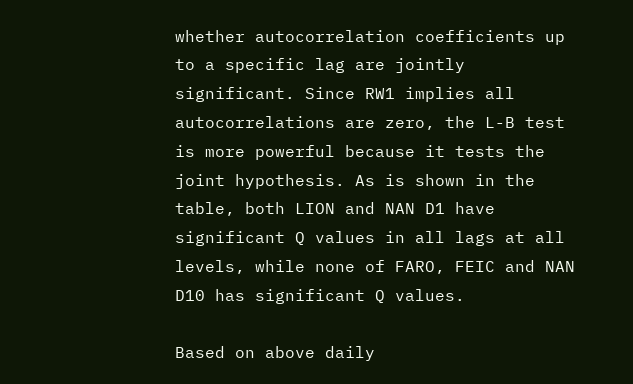whether autocorrelation coefficients up to a specific lag are jointly significant. Since RW1 implies all autocorrelations are zero, the L-B test is more powerful because it tests the joint hypothesis. As is shown in the table, both LION and NAN D1 have significant Q values in all lags at all levels, while none of FARO, FEIC and NAN D10 has significant Q values.

Based on above daily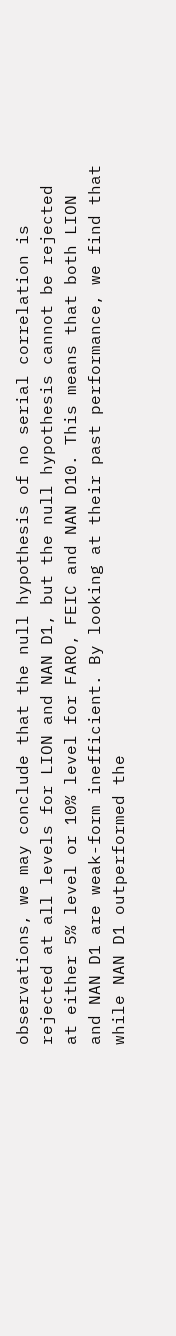observations, we may conclude that the null hypothesis of no serial correlation is rejected at all levels for LION and NAN D1, but the null hypothesis cannot be rejected at either 5% level or 10% level for FARO, FEIC and NAN D10. This means that both LION and NAN D1 are weak-form inefficient. By looking at their past performance, we find that while NAN D1 outperformed the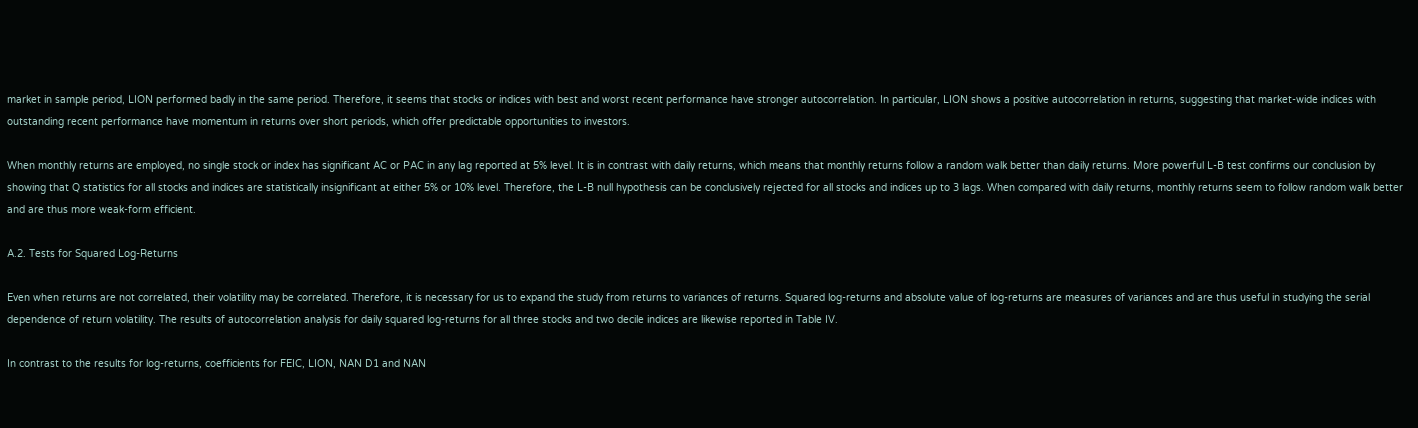market in sample period, LION performed badly in the same period. Therefore, it seems that stocks or indices with best and worst recent performance have stronger autocorrelation. In particular, LION shows a positive autocorrelation in returns, suggesting that market-wide indices with outstanding recent performance have momentum in returns over short periods, which offer predictable opportunities to investors.

When monthly returns are employed, no single stock or index has significant AC or PAC in any lag reported at 5% level. It is in contrast with daily returns, which means that monthly returns follow a random walk better than daily returns. More powerful L-B test confirms our conclusion by showing that Q statistics for all stocks and indices are statistically insignificant at either 5% or 10% level. Therefore, the L-B null hypothesis can be conclusively rejected for all stocks and indices up to 3 lags. When compared with daily returns, monthly returns seem to follow random walk better and are thus more weak-form efficient.

A.2. Tests for Squared Log-Returns

Even when returns are not correlated, their volatility may be correlated. Therefore, it is necessary for us to expand the study from returns to variances of returns. Squared log-returns and absolute value of log-returns are measures of variances and are thus useful in studying the serial dependence of return volatility. The results of autocorrelation analysis for daily squared log-returns for all three stocks and two decile indices are likewise reported in Table IV.

In contrast to the results for log-returns, coefficients for FEIC, LION, NAN D1 and NAN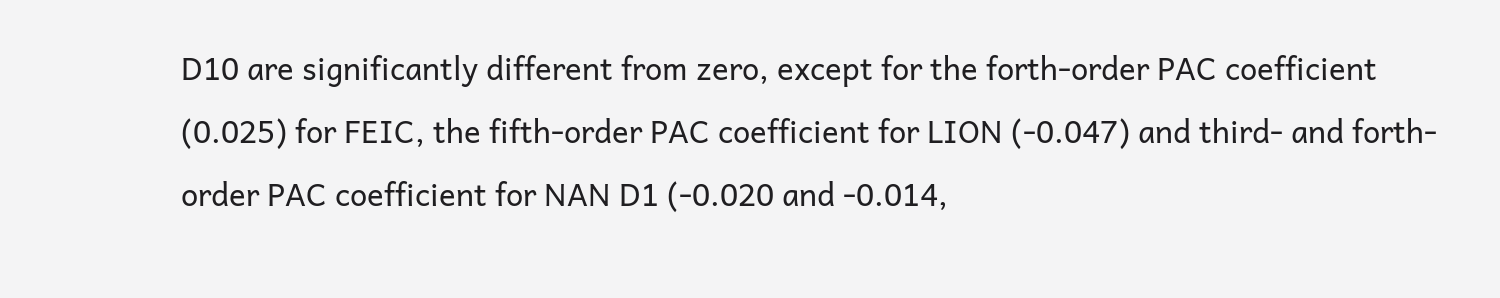D10 are significantly different from zero, except for the forth-order PAC coefficient (0.025) for FEIC, the fifth-order PAC coefficient for LION (-0.047) and third- and forth-order PAC coefficient for NAN D1 (-0.020 and -0.014,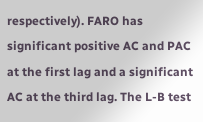respectively). FARO has significant positive AC and PAC at the first lag and a significant AC at the third lag. The L-B test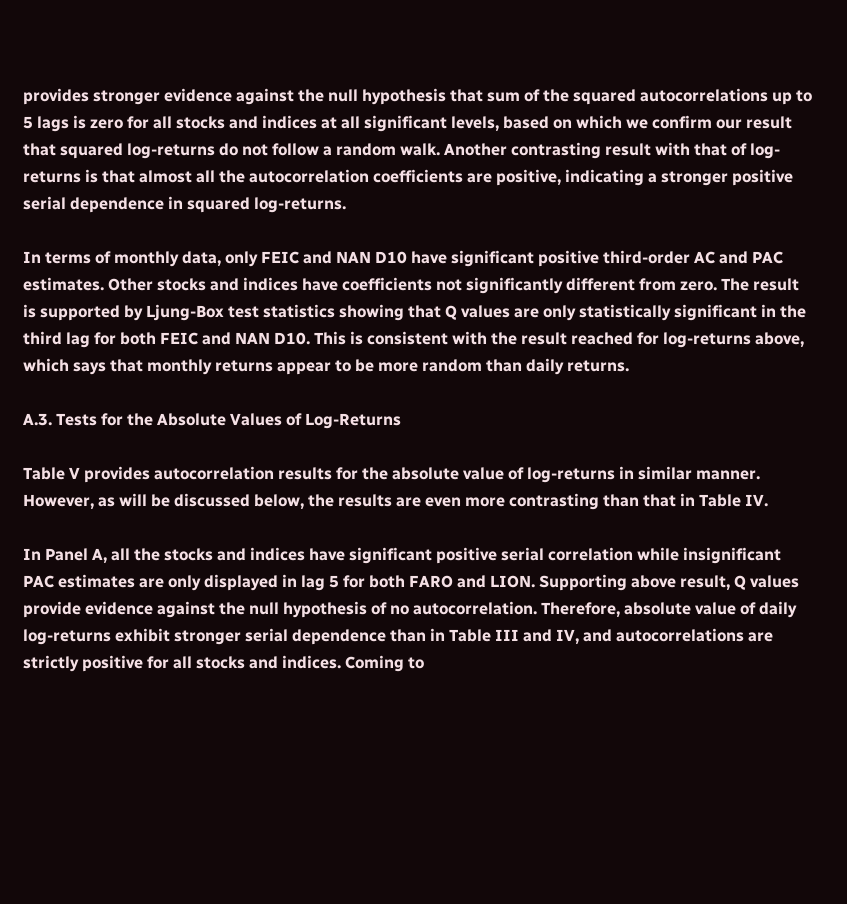provides stronger evidence against the null hypothesis that sum of the squared autocorrelations up to 5 lags is zero for all stocks and indices at all significant levels, based on which we confirm our result that squared log-returns do not follow a random walk. Another contrasting result with that of log-returns is that almost all the autocorrelation coefficients are positive, indicating a stronger positive serial dependence in squared log-returns.

In terms of monthly data, only FEIC and NAN D10 have significant positive third-order AC and PAC estimates. Other stocks and indices have coefficients not significantly different from zero. The result is supported by Ljung-Box test statistics showing that Q values are only statistically significant in the third lag for both FEIC and NAN D10. This is consistent with the result reached for log-returns above, which says that monthly returns appear to be more random than daily returns.

A.3. Tests for the Absolute Values of Log-Returns

Table V provides autocorrelation results for the absolute value of log-returns in similar manner. However, as will be discussed below, the results are even more contrasting than that in Table IV.

In Panel A, all the stocks and indices have significant positive serial correlation while insignificant PAC estimates are only displayed in lag 5 for both FARO and LION. Supporting above result, Q values provide evidence against the null hypothesis of no autocorrelation. Therefore, absolute value of daily log-returns exhibit stronger serial dependence than in Table III and IV, and autocorrelations are strictly positive for all stocks and indices. Coming to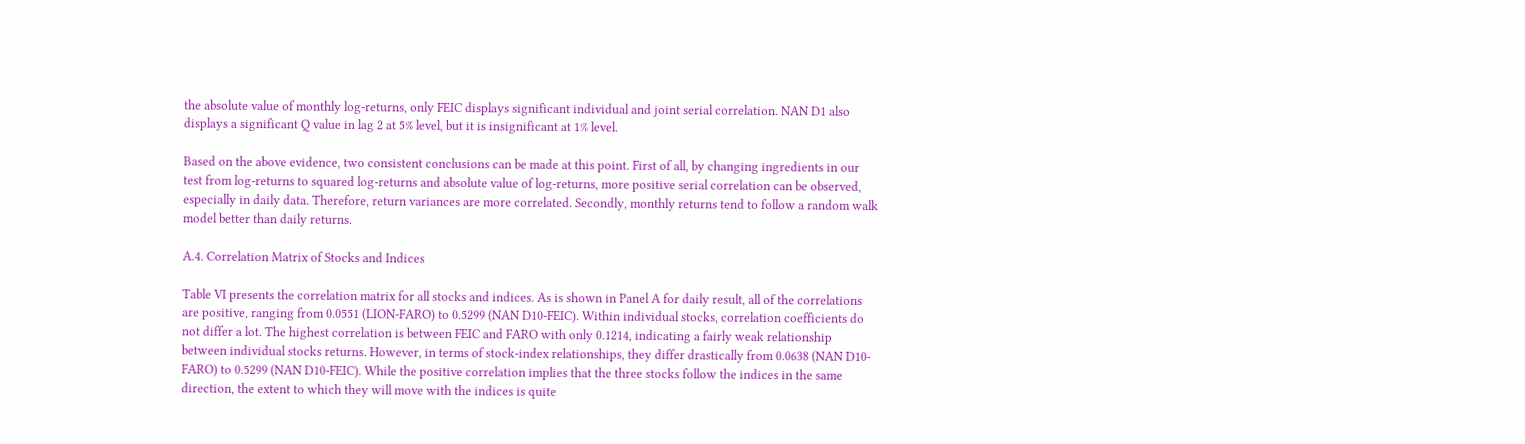the absolute value of monthly log-returns, only FEIC displays significant individual and joint serial correlation. NAN D1 also displays a significant Q value in lag 2 at 5% level, but it is insignificant at 1% level.

Based on the above evidence, two consistent conclusions can be made at this point. First of all, by changing ingredients in our test from log-returns to squared log-returns and absolute value of log-returns, more positive serial correlation can be observed, especially in daily data. Therefore, return variances are more correlated. Secondly, monthly returns tend to follow a random walk model better than daily returns.

A.4. Correlation Matrix of Stocks and Indices

Table VI presents the correlation matrix for all stocks and indices. As is shown in Panel A for daily result, all of the correlations are positive, ranging from 0.0551 (LION-FARO) to 0.5299 (NAN D10-FEIC). Within individual stocks, correlation coefficients do not differ a lot. The highest correlation is between FEIC and FARO with only 0.1214, indicating a fairly weak relationship between individual stocks returns. However, in terms of stock-index relationships, they differ drastically from 0.0638 (NAN D10-FARO) to 0.5299 (NAN D10-FEIC). While the positive correlation implies that the three stocks follow the indices in the same direction, the extent to which they will move with the indices is quite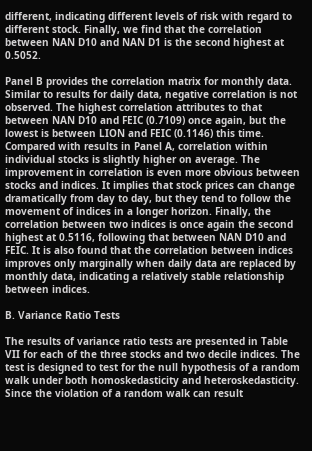different, indicating different levels of risk with regard to different stock. Finally, we find that the correlation between NAN D10 and NAN D1 is the second highest at 0.5052.

Panel B provides the correlation matrix for monthly data. Similar to results for daily data, negative correlation is not observed. The highest correlation attributes to that between NAN D10 and FEIC (0.7109) once again, but the lowest is between LION and FEIC (0.1146) this time. Compared with results in Panel A, correlation within individual stocks is slightly higher on average. The improvement in correlation is even more obvious between stocks and indices. It implies that stock prices can change dramatically from day to day, but they tend to follow the movement of indices in a longer horizon. Finally, the correlation between two indices is once again the second highest at 0.5116, following that between NAN D10 and FEIC. It is also found that the correlation between indices improves only marginally when daily data are replaced by monthly data, indicating a relatively stable relationship between indices.

B. Variance Ratio Tests

The results of variance ratio tests are presented in Table VII for each of the three stocks and two decile indices. The test is designed to test for the null hypothesis of a random walk under both homoskedasticity and heteroskedasticity. Since the violation of a random walk can result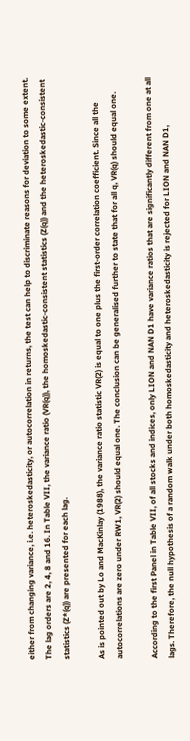either from changing variance, i.e. heteroskedasticity, or autocorrelation in returns, the test can help to discriminate reasons for deviation to some extent. The lag orders are 2, 4, 8 and 16. In Table VII, the variance ratio (VR(q)), the homoskedastic-consistent statistics (Z(q)) and the heteroskedastic-consistent statistics (Z*(q)) are presented for each lag.

As is pointed out by Lo and MacKinlay (1988), the variance ratio statistic VR(2) is equal to one plus the first-order correlation coefficient. Since all the autocorrelations are zero under RW1, VR(2) should equal one. The conclusion can be generalised further to state that for all q, VR(q) should equal one.

According to the first Panel in Table VII, of all stocks and indices, only LION and NAN D1 have variance ratios that are significantly different from one at all lags. Therefore, the null hypothesis of a random walk under both homoskedasticity and heteroskedasticity is rejected for LION and NAN D1,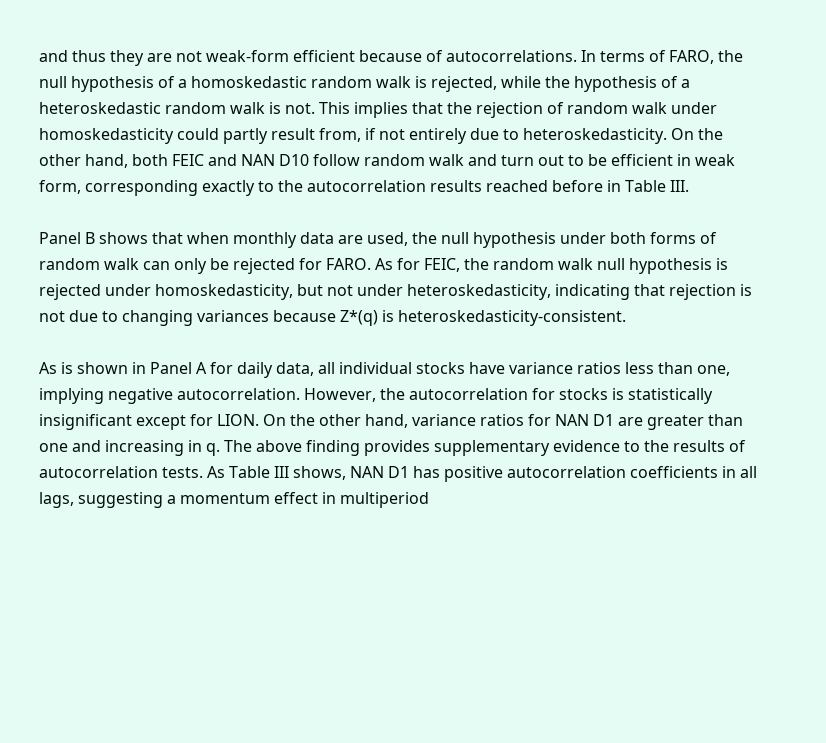and thus they are not weak-form efficient because of autocorrelations. In terms of FARO, the null hypothesis of a homoskedastic random walk is rejected, while the hypothesis of a heteroskedastic random walk is not. This implies that the rejection of random walk under homoskedasticity could partly result from, if not entirely due to heteroskedasticity. On the other hand, both FEIC and NAN D10 follow random walk and turn out to be efficient in weak form, corresponding exactly to the autocorrelation results reached before in Table III.

Panel B shows that when monthly data are used, the null hypothesis under both forms of random walk can only be rejected for FARO. As for FEIC, the random walk null hypothesis is rejected under homoskedasticity, but not under heteroskedasticity, indicating that rejection is not due to changing variances because Z*(q) is heteroskedasticity-consistent.

As is shown in Panel A for daily data, all individual stocks have variance ratios less than one, implying negative autocorrelation. However, the autocorrelation for stocks is statistically insignificant except for LION. On the other hand, variance ratios for NAN D1 are greater than one and increasing in q. The above finding provides supplementary evidence to the results of autocorrelation tests. As Table III shows, NAN D1 has positive autocorrelation coefficients in all lags, suggesting a momentum effect in multiperiod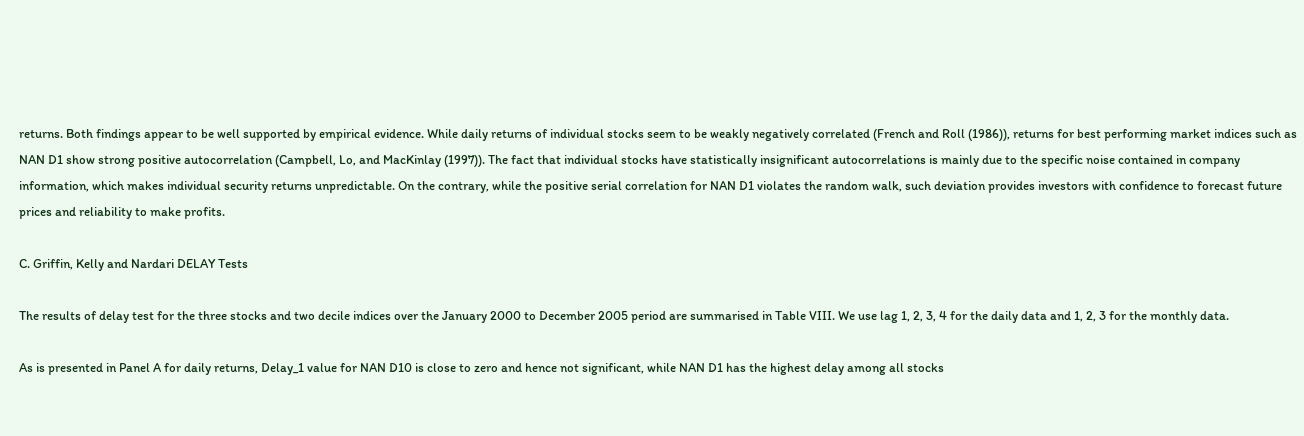returns. Both findings appear to be well supported by empirical evidence. While daily returns of individual stocks seem to be weakly negatively correlated (French and Roll (1986)), returns for best performing market indices such as NAN D1 show strong positive autocorrelation (Campbell, Lo, and MacKinlay (1997)). The fact that individual stocks have statistically insignificant autocorrelations is mainly due to the specific noise contained in company information, which makes individual security returns unpredictable. On the contrary, while the positive serial correlation for NAN D1 violates the random walk, such deviation provides investors with confidence to forecast future prices and reliability to make profits.

C. Griffin, Kelly and Nardari DELAY Tests

The results of delay test for the three stocks and two decile indices over the January 2000 to December 2005 period are summarised in Table VIII. We use lag 1, 2, 3, 4 for the daily data and 1, 2, 3 for the monthly data.

As is presented in Panel A for daily returns, Delay_1 value for NAN D10 is close to zero and hence not significant, while NAN D1 has the highest delay among all stocks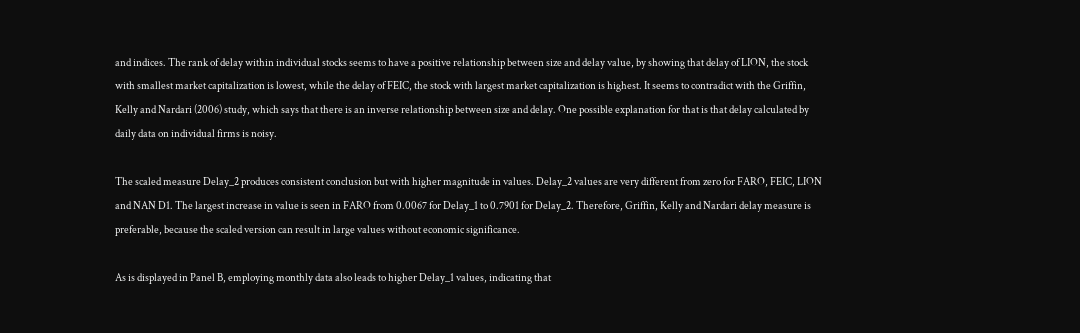and indices. The rank of delay within individual stocks seems to have a positive relationship between size and delay value, by showing that delay of LION, the stock with smallest market capitalization is lowest, while the delay of FEIC, the stock with largest market capitalization is highest. It seems to contradict with the Griffin, Kelly and Nardari (2006) study, which says that there is an inverse relationship between size and delay. One possible explanation for that is that delay calculated by daily data on individual firms is noisy.

The scaled measure Delay_2 produces consistent conclusion but with higher magnitude in values. Delay_2 values are very different from zero for FARO, FEIC, LION and NAN D1. The largest increase in value is seen in FARO from 0.0067 for Delay_1 to 0.7901 for Delay_2. Therefore, Griffin, Kelly and Nardari delay measure is preferable, because the scaled version can result in large values without economic significance.

As is displayed in Panel B, employing monthly data also leads to higher Delay_1 values, indicating that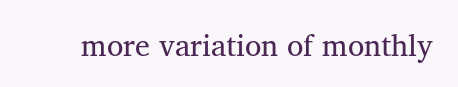more variation of monthly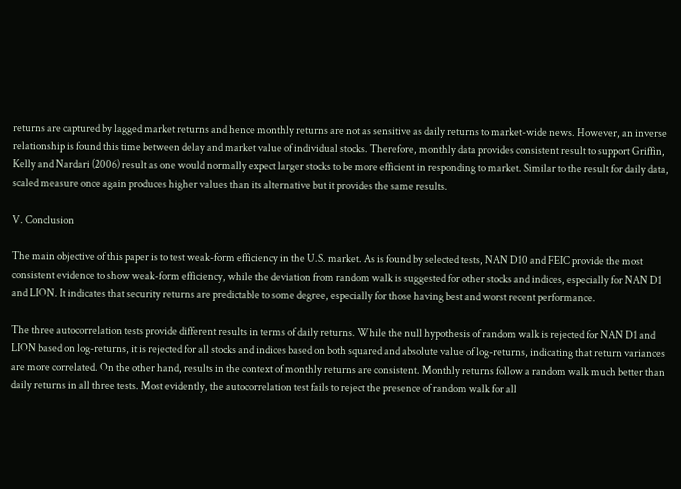returns are captured by lagged market returns and hence monthly returns are not as sensitive as daily returns to market-wide news. However, an inverse relationship is found this time between delay and market value of individual stocks. Therefore, monthly data provides consistent result to support Griffin, Kelly and Nardari (2006) result as one would normally expect larger stocks to be more efficient in responding to market. Similar to the result for daily data, scaled measure once again produces higher values than its alternative but it provides the same results.

V. Conclusion

The main objective of this paper is to test weak-form efficiency in the U.S. market. As is found by selected tests, NAN D10 and FEIC provide the most consistent evidence to show weak-form efficiency, while the deviation from random walk is suggested for other stocks and indices, especially for NAN D1 and LION. It indicates that security returns are predictable to some degree, especially for those having best and worst recent performance.

The three autocorrelation tests provide different results in terms of daily returns. While the null hypothesis of random walk is rejected for NAN D1 and LION based on log-returns, it is rejected for all stocks and indices based on both squared and absolute value of log-returns, indicating that return variances are more correlated. On the other hand, results in the context of monthly returns are consistent. Monthly returns follow a random walk much better than daily returns in all three tests. Most evidently, the autocorrelation test fails to reject the presence of random walk for all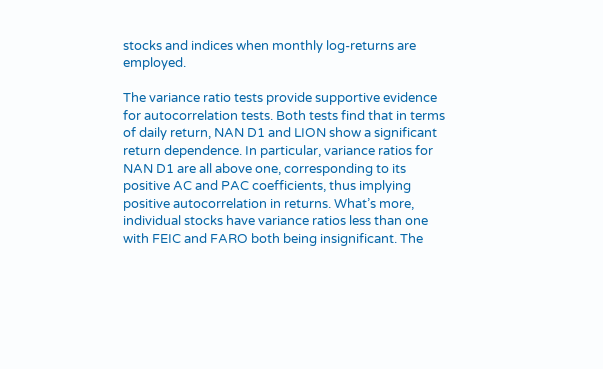stocks and indices when monthly log-returns are employed.

The variance ratio tests provide supportive evidence for autocorrelation tests. Both tests find that in terms of daily return, NAN D1 and LION show a significant return dependence. In particular, variance ratios for NAN D1 are all above one, corresponding to its positive AC and PAC coefficients, thus implying positive autocorrelation in returns. What’s more, individual stocks have variance ratios less than one with FEIC and FARO both being insignificant. The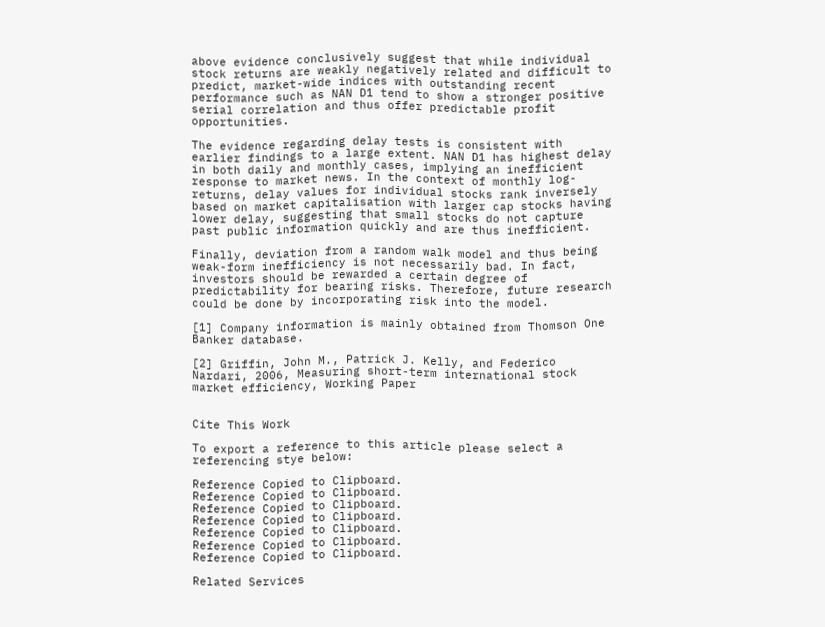above evidence conclusively suggest that while individual stock returns are weakly negatively related and difficult to predict, market-wide indices with outstanding recent performance such as NAN D1 tend to show a stronger positive serial correlation and thus offer predictable profit opportunities.

The evidence regarding delay tests is consistent with earlier findings to a large extent. NAN D1 has highest delay in both daily and monthly cases, implying an inefficient response to market news. In the context of monthly log-returns, delay values for individual stocks rank inversely based on market capitalisation with larger cap stocks having lower delay, suggesting that small stocks do not capture past public information quickly and are thus inefficient.

Finally, deviation from a random walk model and thus being weak-form inefficiency is not necessarily bad. In fact, investors should be rewarded a certain degree of predictability for bearing risks. Therefore, future research could be done by incorporating risk into the model.

[1] Company information is mainly obtained from Thomson One Banker database.

[2] Griffin, John M., Patrick J. Kelly, and Federico Nardari, 2006, Measuring short-term international stock market efficiency, Working Paper


Cite This Work

To export a reference to this article please select a referencing stye below:

Reference Copied to Clipboard.
Reference Copied to Clipboard.
Reference Copied to Clipboard.
Reference Copied to Clipboard.
Reference Copied to Clipboard.
Reference Copied to Clipboard.
Reference Copied to Clipboard.

Related Services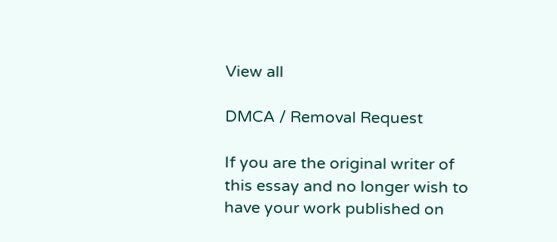View all

DMCA / Removal Request

If you are the original writer of this essay and no longer wish to have your work published on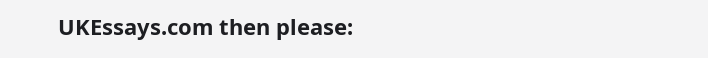UKEssays.com then please: